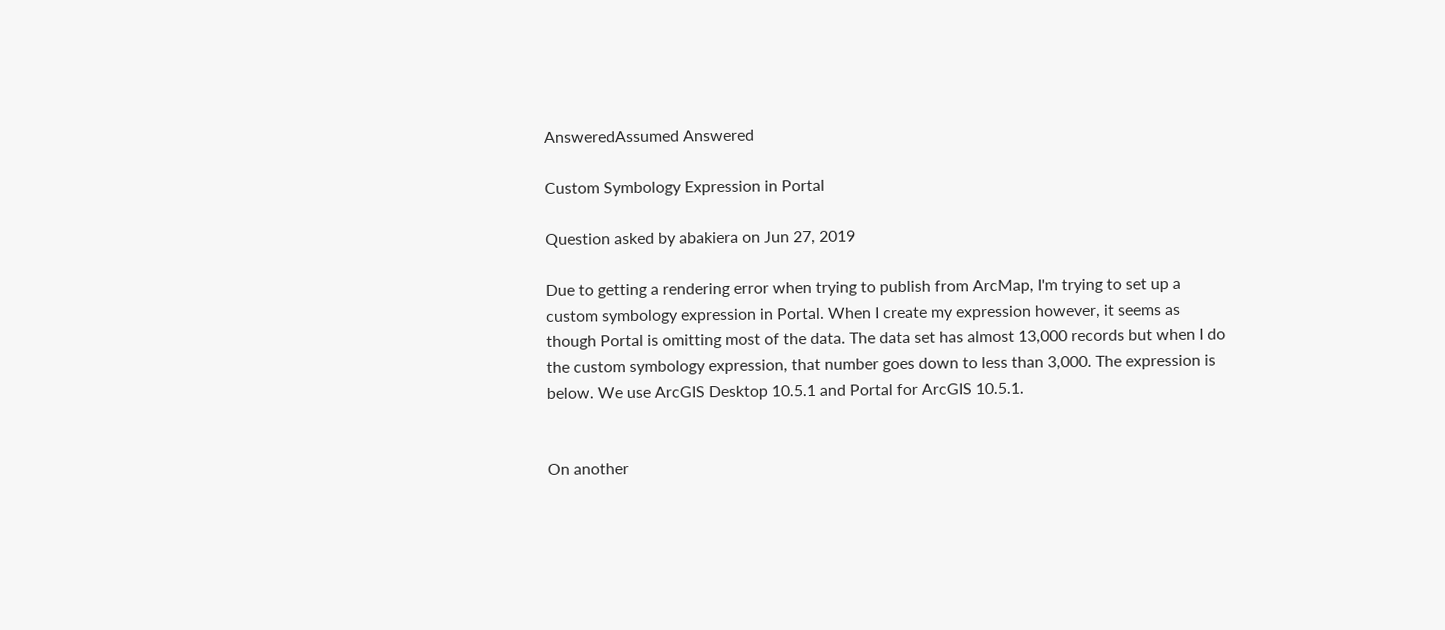AnsweredAssumed Answered

Custom Symbology Expression in Portal

Question asked by abakiera on Jun 27, 2019

Due to getting a rendering error when trying to publish from ArcMap, I'm trying to set up a custom symbology expression in Portal. When I create my expression however, it seems as though Portal is omitting most of the data. The data set has almost 13,000 records but when I do the custom symbology expression, that number goes down to less than 3,000. The expression is below. We use ArcGIS Desktop 10.5.1 and Portal for ArcGIS 10.5.1.


On another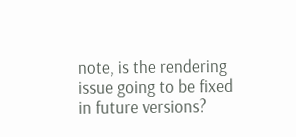note, is the rendering issue going to be fixed in future versions?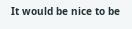It would be nice to be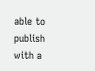able to publish with a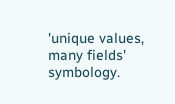'unique values, many fields' symbology.